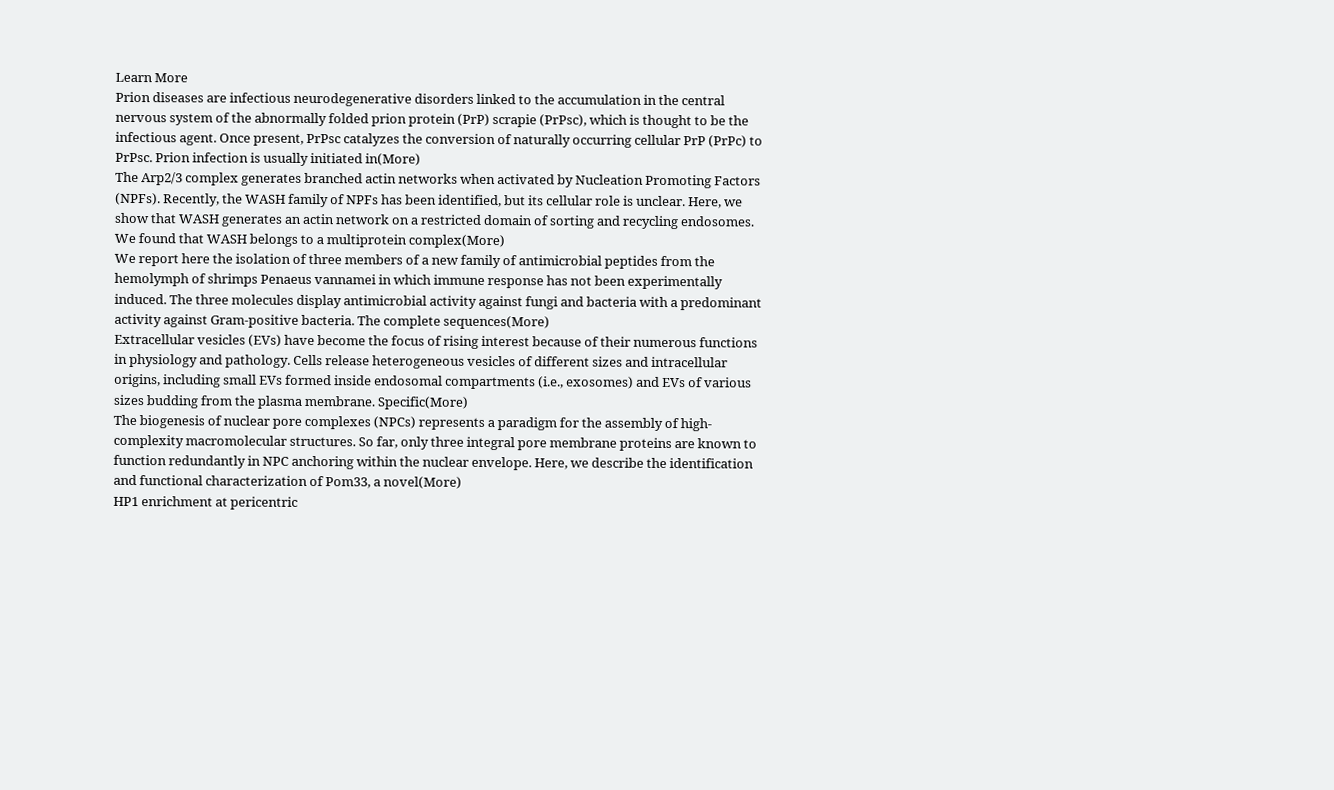Learn More
Prion diseases are infectious neurodegenerative disorders linked to the accumulation in the central nervous system of the abnormally folded prion protein (PrP) scrapie (PrPsc), which is thought to be the infectious agent. Once present, PrPsc catalyzes the conversion of naturally occurring cellular PrP (PrPc) to PrPsc. Prion infection is usually initiated in(More)
The Arp2/3 complex generates branched actin networks when activated by Nucleation Promoting Factors (NPFs). Recently, the WASH family of NPFs has been identified, but its cellular role is unclear. Here, we show that WASH generates an actin network on a restricted domain of sorting and recycling endosomes. We found that WASH belongs to a multiprotein complex(More)
We report here the isolation of three members of a new family of antimicrobial peptides from the hemolymph of shrimps Penaeus vannamei in which immune response has not been experimentally induced. The three molecules display antimicrobial activity against fungi and bacteria with a predominant activity against Gram-positive bacteria. The complete sequences(More)
Extracellular vesicles (EVs) have become the focus of rising interest because of their numerous functions in physiology and pathology. Cells release heterogeneous vesicles of different sizes and intracellular origins, including small EVs formed inside endosomal compartments (i.e., exosomes) and EVs of various sizes budding from the plasma membrane. Specific(More)
The biogenesis of nuclear pore complexes (NPCs) represents a paradigm for the assembly of high-complexity macromolecular structures. So far, only three integral pore membrane proteins are known to function redundantly in NPC anchoring within the nuclear envelope. Here, we describe the identification and functional characterization of Pom33, a novel(More)
HP1 enrichment at pericentric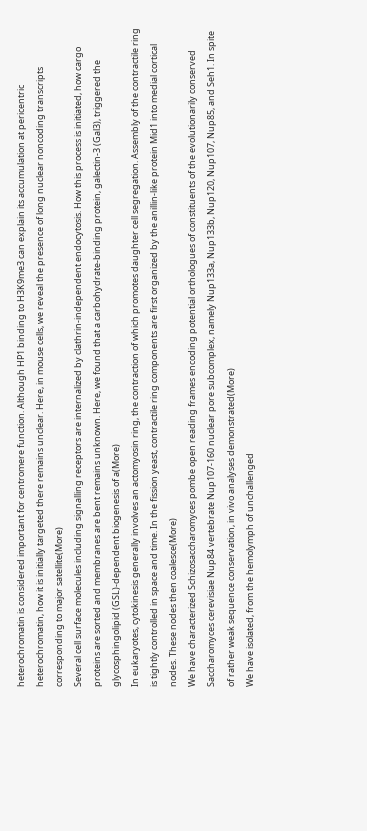heterochromatin is considered important for centromere function. Although HP1 binding to H3K9me3 can explain its accumulation at pericentric heterochromatin, how it is initially targeted there remains unclear. Here, in mouse cells, we reveal the presence of long nuclear noncoding transcripts corresponding to major satellite(More)
Several cell surface molecules including signalling receptors are internalized by clathrin-independent endocytosis. How this process is initiated, how cargo proteins are sorted and membranes are bent remains unknown. Here, we found that a carbohydrate-binding protein, galectin-3 (Gal3), triggered the glycosphingolipid (GSL)-dependent biogenesis of a(More)
In eukaryotes, cytokinesis generally involves an actomyosin ring, the contraction of which promotes daughter cell segregation. Assembly of the contractile ring is tightly controlled in space and time. In the fission yeast, contractile ring components are first organized by the anillin-like protein Mid1 into medial cortical nodes. These nodes then coalesce(More)
We have characterized Schizosaccharomyces pombe open reading frames encoding potential orthologues of constituents of the evolutionarily conserved Saccharomyces cerevisiae Nup84 vertebrate Nup107-160 nuclear pore subcomplex, namely Nup133a, Nup133b, Nup120, Nup107, Nup85, and Seh1. In spite of rather weak sequence conservation, in vivo analyses demonstrated(More)
We have isolated, from the hemolymph of unchallenged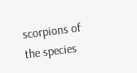scorpions of the species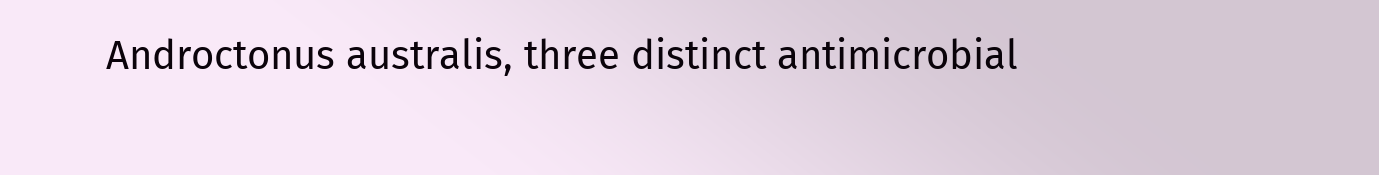Androctonus australis, three distinct antimicrobial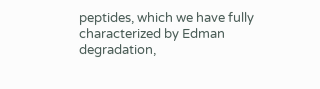peptides, which we have fully characterized by Edman degradation,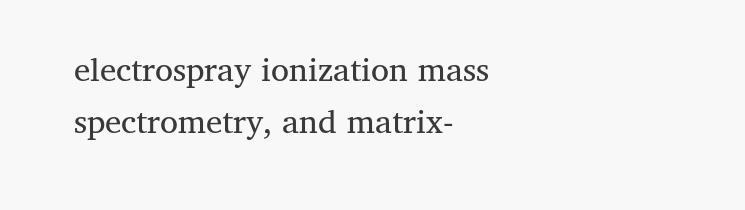electrospray ionization mass spectrometry, and matrix-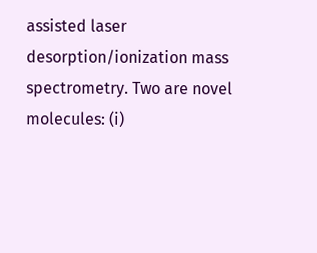assisted laser desorption/ionization mass spectrometry. Two are novel molecules: (i)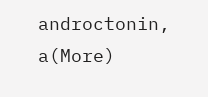androctonin, a(More)